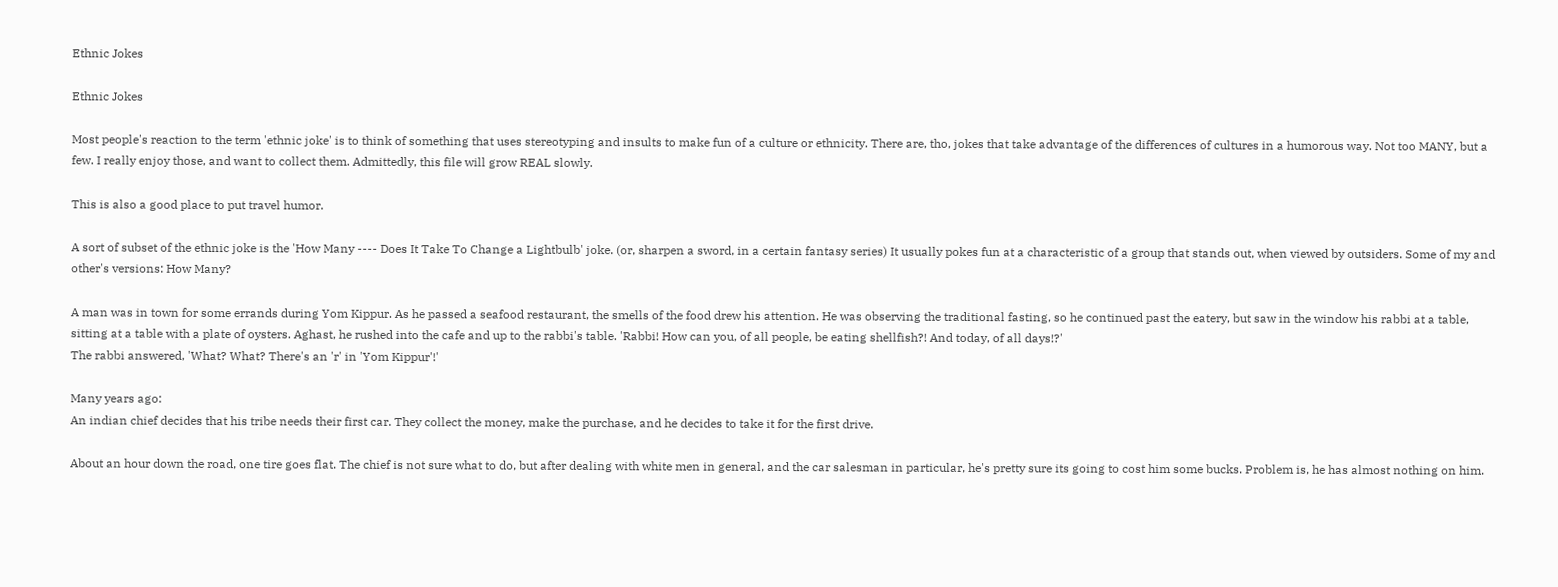Ethnic Jokes

Ethnic Jokes

Most people's reaction to the term 'ethnic joke' is to think of something that uses stereotyping and insults to make fun of a culture or ethnicity. There are, tho, jokes that take advantage of the differences of cultures in a humorous way. Not too MANY, but a few. I really enjoy those, and want to collect them. Admittedly, this file will grow REAL slowly.

This is also a good place to put travel humor.

A sort of subset of the ethnic joke is the 'How Many ---- Does It Take To Change a Lightbulb' joke. (or, sharpen a sword, in a certain fantasy series) It usually pokes fun at a characteristic of a group that stands out, when viewed by outsiders. Some of my and other's versions: How Many?

A man was in town for some errands during Yom Kippur. As he passed a seafood restaurant, the smells of the food drew his attention. He was observing the traditional fasting, so he continued past the eatery, but saw in the window his rabbi at a table, sitting at a table with a plate of oysters. Aghast, he rushed into the cafe and up to the rabbi's table. 'Rabbi! How can you, of all people, be eating shellfish?! And today, of all days!?'
The rabbi answered, 'What? What? There's an 'r' in 'Yom Kippur'!'

Many years ago:
An indian chief decides that his tribe needs their first car. They collect the money, make the purchase, and he decides to take it for the first drive.

About an hour down the road, one tire goes flat. The chief is not sure what to do, but after dealing with white men in general, and the car salesman in particular, he's pretty sure its going to cost him some bucks. Problem is, he has almost nothing on him.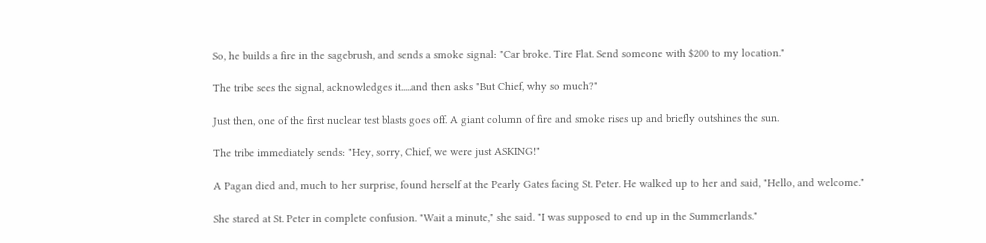So, he builds a fire in the sagebrush, and sends a smoke signal: "Car broke. Tire Flat. Send someone with $200 to my location."

The tribe sees the signal, acknowledges it.....and then asks "But Chief, why so much?"

Just then, one of the first nuclear test blasts goes off. A giant column of fire and smoke rises up and briefly outshines the sun.

The tribe immediately sends: "Hey, sorry, Chief, we were just ASKING!"

A Pagan died and, much to her surprise, found herself at the Pearly Gates facing St. Peter. He walked up to her and said, "Hello, and welcome."

She stared at St. Peter in complete confusion. "Wait a minute," she said. "I was supposed to end up in the Summerlands."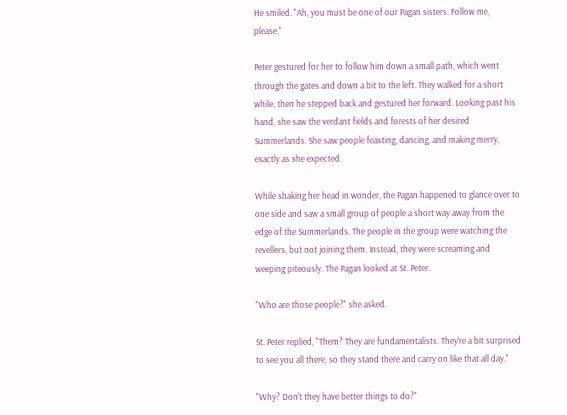He smiled. "Ah, you must be one of our Pagan sisters. Follow me, please."

Peter gestured for her to follow him down a small path, which went through the gates and down a bit to the left. They walked for a short while, then he stepped back and gestured her forward. Looking past his hand, she saw the verdant fields and forests of her desired Summerlands. She saw people feasting, dancing, and making merry, exactly as she expected.

While shaking her head in wonder, the Pagan happened to glance over to one side and saw a small group of people a short way away from the edge of the Summerlands. The people in the group were watching the revellers, but not joining them. Instead, they were screaming and weeping piteously. The Pagan looked at St. Peter.

"Who are those people?" she asked.

St. Peter replied, "Them? They are fundamentalists. They're a bit surprised to see you all there, so they stand there and carry on like that all day."

"Why? Don't they have better things to do?"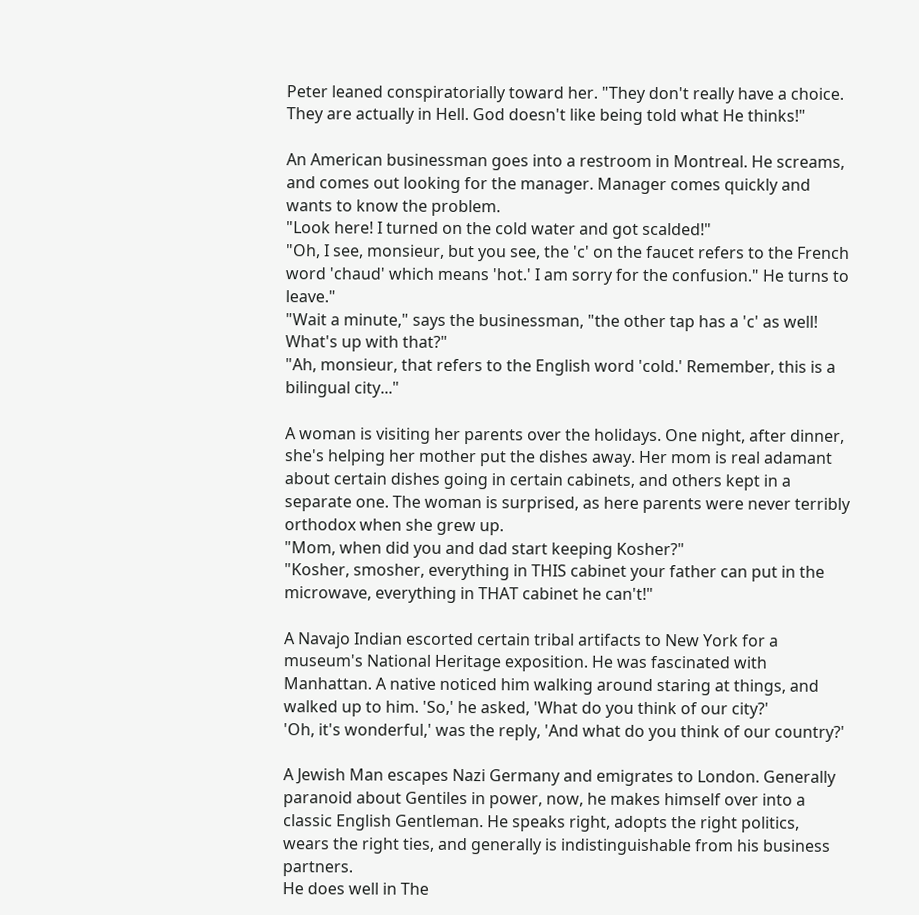Peter leaned conspiratorially toward her. "They don't really have a choice. They are actually in Hell. God doesn't like being told what He thinks!"

An American businessman goes into a restroom in Montreal. He screams, and comes out looking for the manager. Manager comes quickly and wants to know the problem.
"Look here! I turned on the cold water and got scalded!"
"Oh, I see, monsieur, but you see, the 'c' on the faucet refers to the French word 'chaud' which means 'hot.' I am sorry for the confusion." He turns to leave."
"Wait a minute," says the businessman, "the other tap has a 'c' as well! What's up with that?"
"Ah, monsieur, that refers to the English word 'cold.' Remember, this is a bilingual city..."

A woman is visiting her parents over the holidays. One night, after dinner, she's helping her mother put the dishes away. Her mom is real adamant about certain dishes going in certain cabinets, and others kept in a separate one. The woman is surprised, as here parents were never terribly orthodox when she grew up.
"Mom, when did you and dad start keeping Kosher?"
"Kosher, smosher, everything in THIS cabinet your father can put in the microwave, everything in THAT cabinet he can't!"

A Navajo Indian escorted certain tribal artifacts to New York for a museum's National Heritage exposition. He was fascinated with Manhattan. A native noticed him walking around staring at things, and walked up to him. 'So,' he asked, 'What do you think of our city?'
'Oh, it's wonderful,' was the reply, 'And what do you think of our country?'

A Jewish Man escapes Nazi Germany and emigrates to London. Generally paranoid about Gentiles in power, now, he makes himself over into a classic English Gentleman. He speaks right, adopts the right politics, wears the right ties, and generally is indistinguishable from his business partners.
He does well in The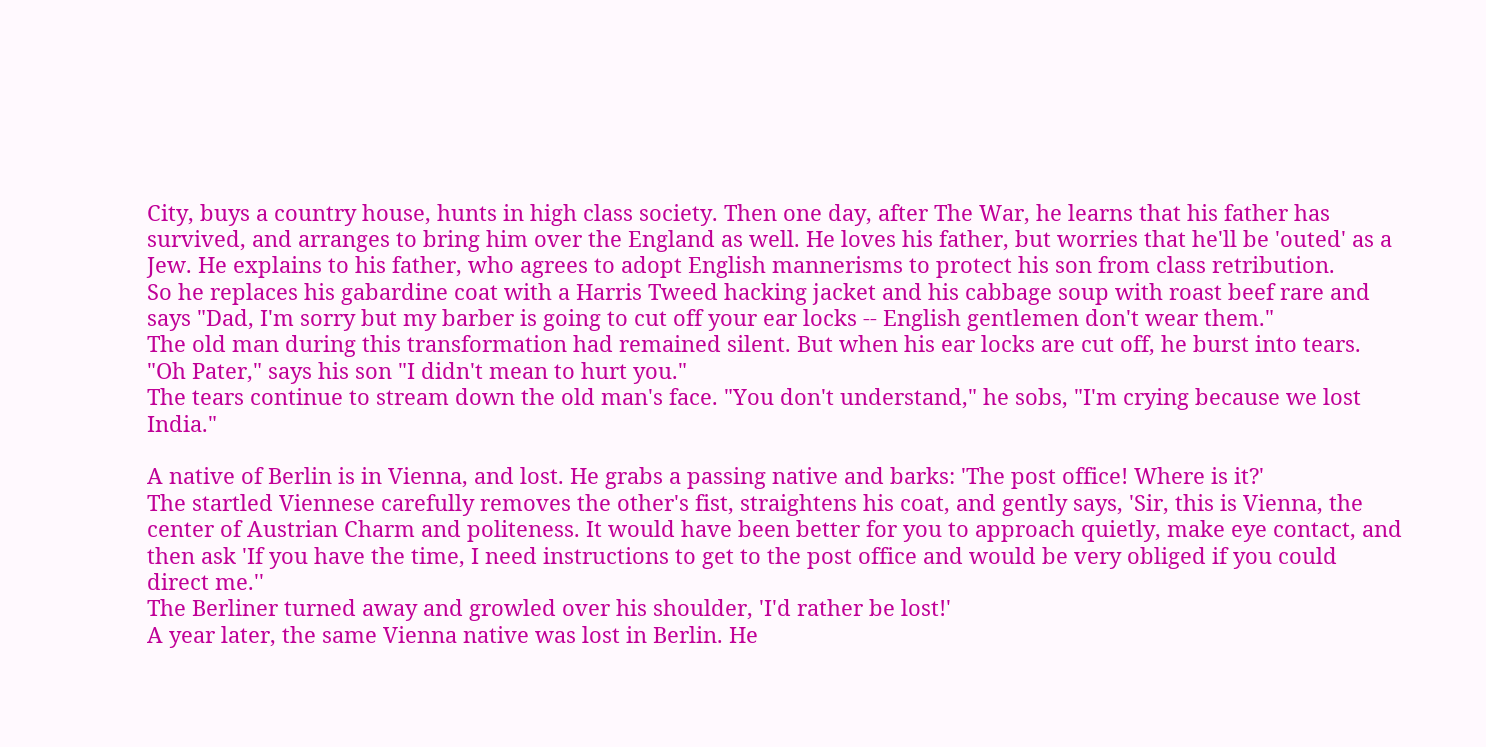City, buys a country house, hunts in high class society. Then one day, after The War, he learns that his father has survived, and arranges to bring him over the England as well. He loves his father, but worries that he'll be 'outed' as a Jew. He explains to his father, who agrees to adopt English mannerisms to protect his son from class retribution.
So he replaces his gabardine coat with a Harris Tweed hacking jacket and his cabbage soup with roast beef rare and says "Dad, I'm sorry but my barber is going to cut off your ear locks -- English gentlemen don't wear them."
The old man during this transformation had remained silent. But when his ear locks are cut off, he burst into tears. "Oh Pater," says his son "I didn't mean to hurt you."
The tears continue to stream down the old man's face. "You don't understand," he sobs, "I'm crying because we lost India."

A native of Berlin is in Vienna, and lost. He grabs a passing native and barks: 'The post office! Where is it?'
The startled Viennese carefully removes the other's fist, straightens his coat, and gently says, 'Sir, this is Vienna, the center of Austrian Charm and politeness. It would have been better for you to approach quietly, make eye contact, and then ask 'If you have the time, I need instructions to get to the post office and would be very obliged if you could direct me.''
The Berliner turned away and growled over his shoulder, 'I'd rather be lost!'
A year later, the same Vienna native was lost in Berlin. He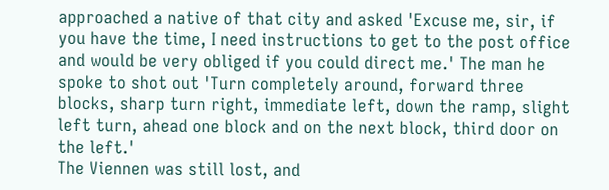approached a native of that city and asked 'Excuse me, sir, if you have the time, I need instructions to get to the post office and would be very obliged if you could direct me.' The man he spoke to shot out 'Turn completely around, forward three blocks, sharp turn right, immediate left, down the ramp, slight left turn, ahead one block and on the next block, third door on the left.'
The Viennen was still lost, and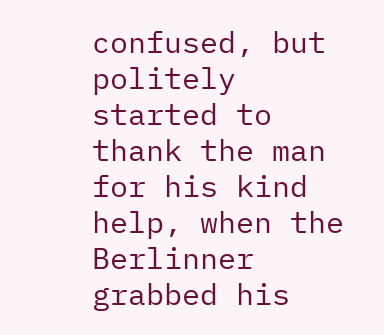confused, but politely started to thank the man for his kind help, when the Berlinner grabbed his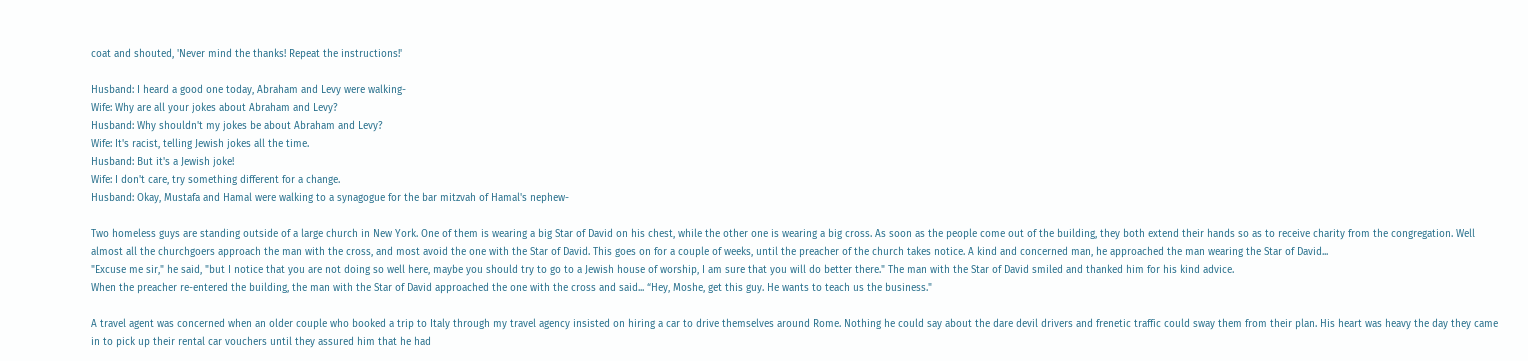coat and shouted, 'Never mind the thanks! Repeat the instructions!'

Husband: I heard a good one today, Abraham and Levy were walking-
Wife: Why are all your jokes about Abraham and Levy?
Husband: Why shouldn't my jokes be about Abraham and Levy?
Wife: It's racist, telling Jewish jokes all the time.
Husband: But it's a Jewish joke!
Wife: I don't care, try something different for a change.
Husband: Okay, Mustafa and Hamal were walking to a synagogue for the bar mitzvah of Hamal's nephew-

Two homeless guys are standing outside of a large church in New York. One of them is wearing a big Star of David on his chest, while the other one is wearing a big cross. As soon as the people come out of the building, they both extend their hands so as to receive charity from the congregation. Well almost all the churchgoers approach the man with the cross, and most avoid the one with the Star of David. This goes on for a couple of weeks, until the preacher of the church takes notice. A kind and concerned man, he approached the man wearing the Star of David...
"Excuse me sir," he said, "but I notice that you are not doing so well here, maybe you should try to go to a Jewish house of worship, I am sure that you will do better there." The man with the Star of David smiled and thanked him for his kind advice.
When the preacher re-entered the building, the man with the Star of David approached the one with the cross and said... “Hey, Moshe, get this guy. He wants to teach us the business."

A travel agent was concerned when an older couple who booked a trip to Italy through my travel agency insisted on hiring a car to drive themselves around Rome. Nothing he could say about the dare devil drivers and frenetic traffic could sway them from their plan. His heart was heavy the day they came in to pick up their rental car vouchers until they assured him that he had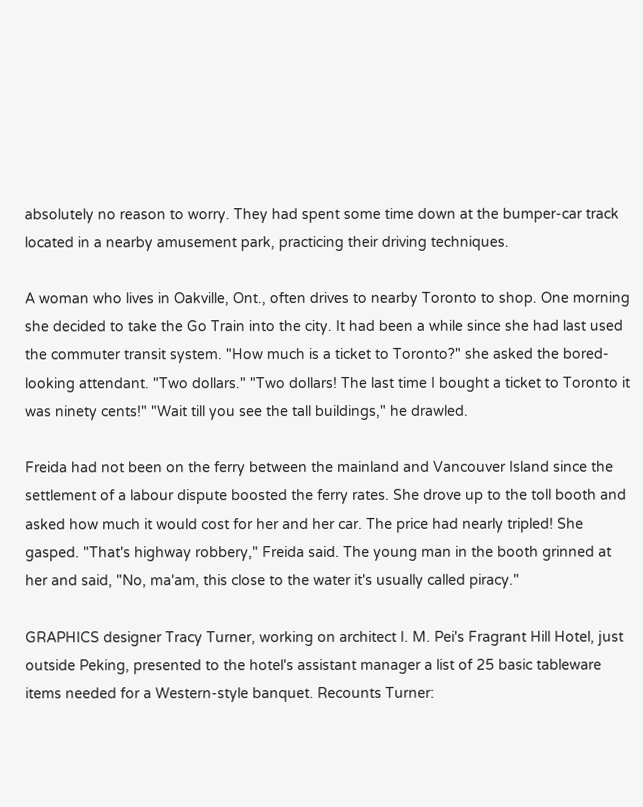absolutely no reason to worry. They had spent some time down at the bumper-car track located in a nearby amusement park, practicing their driving techniques.

A woman who lives in Oakville, Ont., often drives to nearby Toronto to shop. One morning she decided to take the Go Train into the city. It had been a while since she had last used the commuter transit system. "How much is a ticket to Toronto?" she asked the bored- looking attendant. "Two dollars." "Two dollars! The last time I bought a ticket to Toronto it was ninety cents!" "Wait till you see the tall buildings," he drawled.

Freida had not been on the ferry between the mainland and Vancouver Island since the settlement of a labour dispute boosted the ferry rates. She drove up to the toll booth and asked how much it would cost for her and her car. The price had nearly tripled! She gasped. "That's highway robbery," Freida said. The young man in the booth grinned at her and said, "No, ma'am, this close to the water it's usually called piracy."

GRAPHICS designer Tracy Turner, working on architect I. M. Pei's Fragrant Hill Hotel, just outside Peking, presented to the hotel's assistant manager a list of 25 basic tableware items needed for a Western-style banquet. Recounts Turner: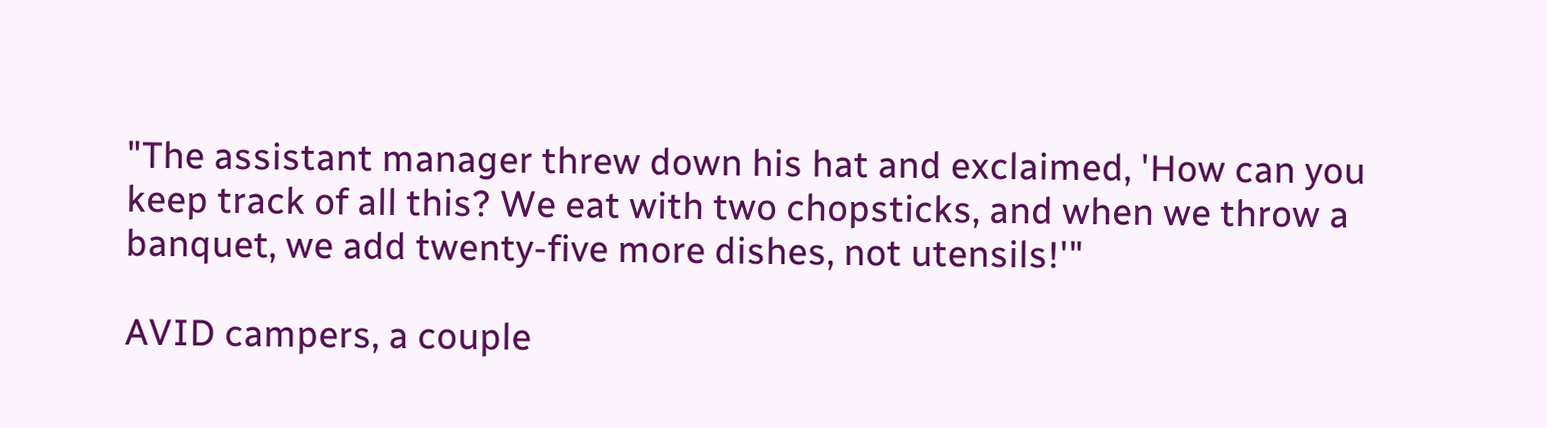"The assistant manager threw down his hat and exclaimed, 'How can you keep track of all this? We eat with two chopsticks, and when we throw a banquet, we add twenty-five more dishes, not utensils!'"

AVID campers, a couple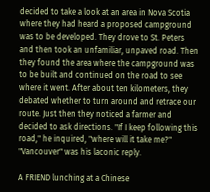decided to take a look at an area in Nova Scotia where they had heard a proposed campground was to be developed. They drove to St. Peters and then took an unfamiliar, unpaved road. Then they found the area where the campground was to be built and continued on the road to see where it went. After about ten kilometers, they debated whether to turn around and retrace our route. Just then they noticed a farmer and decided to ask directions. "If I keep following this road," he inquired, "where will it take me?" "Vancouver" was his laconic reply.

A FRIEND lunching at a Chinese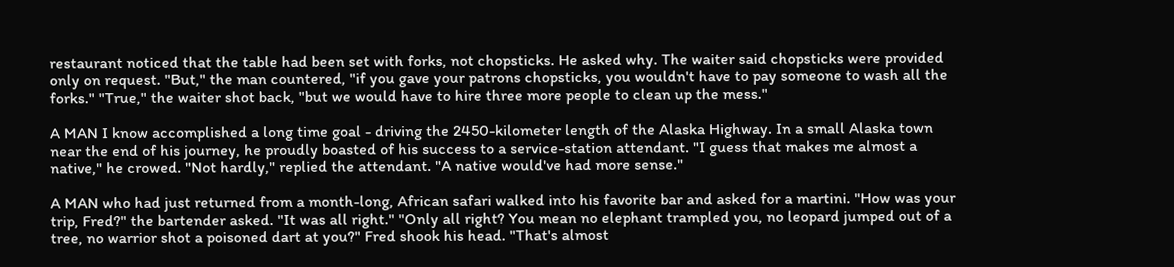restaurant noticed that the table had been set with forks, not chopsticks. He asked why. The waiter said chopsticks were provided only on request. "But," the man countered, "if you gave your patrons chopsticks, you wouldn't have to pay someone to wash all the forks." "True," the waiter shot back, "but we would have to hire three more people to clean up the mess."

A MAN I know accomplished a long time goal - driving the 2450-kilometer length of the Alaska Highway. In a small Alaska town near the end of his journey, he proudly boasted of his success to a service-station attendant. "I guess that makes me almost a native," he crowed. "Not hardly," replied the attendant. "A native would've had more sense."

A MAN who had just returned from a month-long, African safari walked into his favorite bar and asked for a martini. "How was your trip, Fred?" the bartender asked. "It was all right." "Only all right? You mean no elephant trampled you, no leopard jumped out of a tree, no warrior shot a poisoned dart at you?" Fred shook his head. "That's almost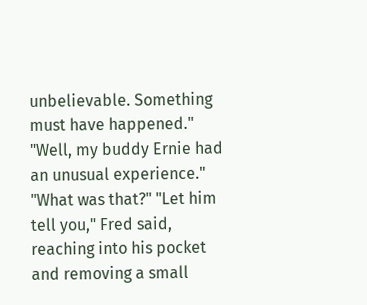unbelievable. Something must have happened." "Well, my buddy Ernie had an unusual experience." "What was that?" "Let him tell you," Fred said, reaching into his pocket and removing a small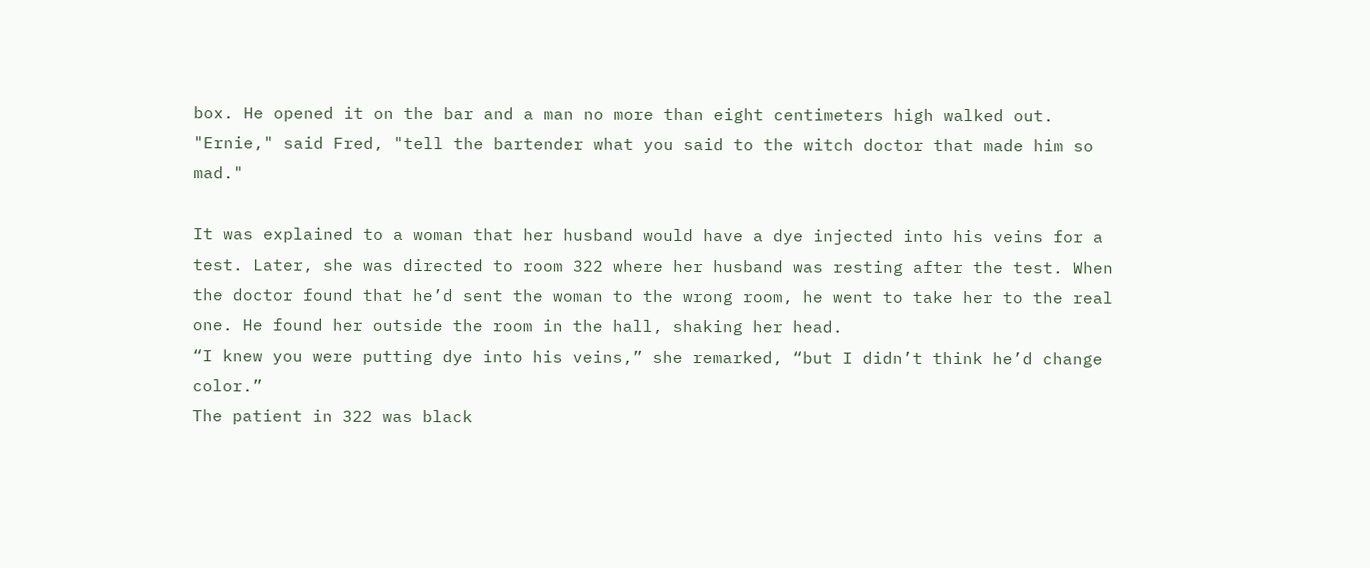box. He opened it on the bar and a man no more than eight centimeters high walked out. "Ernie," said Fred, "tell the bartender what you said to the witch doctor that made him so mad."

It was explained to a woman that her husband would have a dye injected into his veins for a test. Later, she was directed to room 322 where her husband was resting after the test. When the doctor found that he’d sent the woman to the wrong room, he went to take her to the real one. He found her outside the room in the hall, shaking her head.
“I knew you were putting dye into his veins,” she remarked, “but I didn’t think he’d change color.”
The patient in 322 was black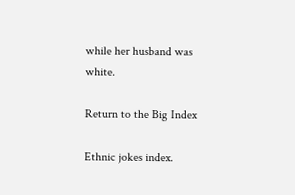while her husband was white.

Return to the Big Index

Ethnic jokes index.